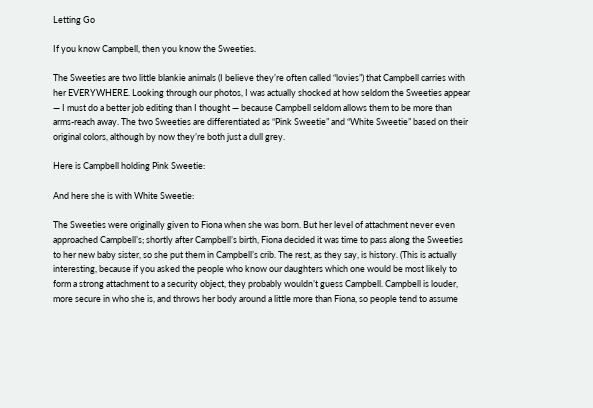Letting Go

If you know Campbell, then you know the Sweeties.

The Sweeties are two little blankie animals (I believe they’re often called “lovies”) that Campbell carries with her EVERYWHERE. Looking through our photos, I was actually shocked at how seldom the Sweeties appear — I must do a better job editing than I thought — because Campbell seldom allows them to be more than arms-reach away. The two Sweeties are differentiated as “Pink Sweetie” and “White Sweetie” based on their original colors, although by now they’re both just a dull grey.

Here is Campbell holding Pink Sweetie:

And here she is with White Sweetie:

The Sweeties were originally given to Fiona when she was born. But her level of attachment never even approached Campbell’s; shortly after Campbell’s birth, Fiona decided it was time to pass along the Sweeties to her new baby sister, so she put them in Campbell’s crib. The rest, as they say, is history. (This is actually interesting, because if you asked the people who know our daughters which one would be most likely to form a strong attachment to a security object, they probably wouldn’t guess Campbell. Campbell is louder, more secure in who she is, and throws her body around a little more than Fiona, so people tend to assume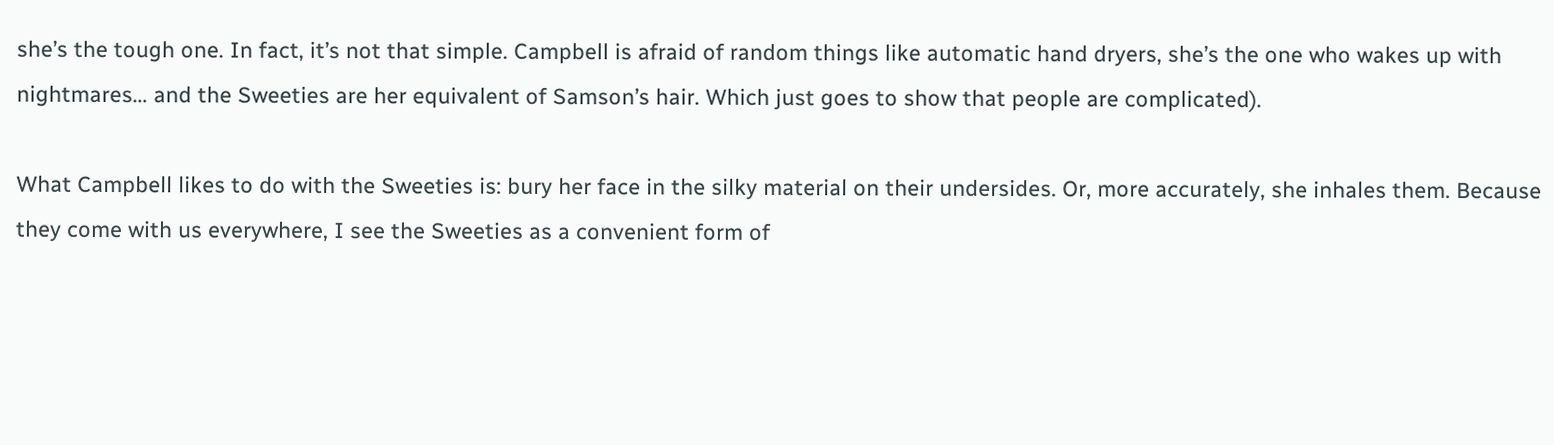she’s the tough one. In fact, it’s not that simple. Campbell is afraid of random things like automatic hand dryers, she’s the one who wakes up with nightmares… and the Sweeties are her equivalent of Samson’s hair. Which just goes to show that people are complicated).

What Campbell likes to do with the Sweeties is: bury her face in the silky material on their undersides. Or, more accurately, she inhales them. Because they come with us everywhere, I see the Sweeties as a convenient form of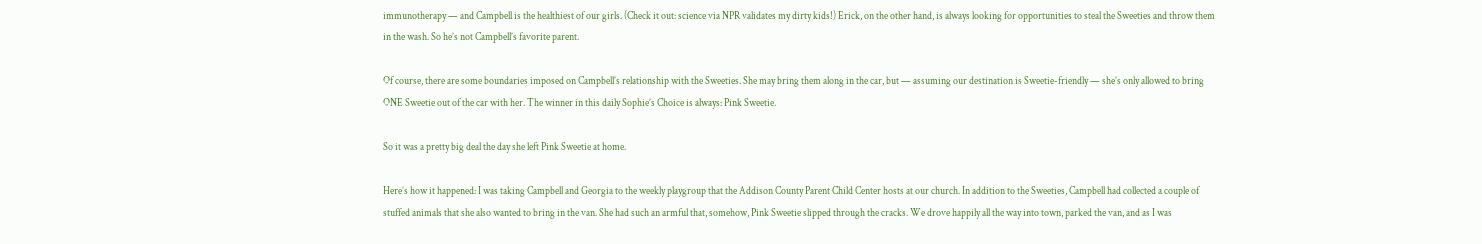immunotherapy — and Campbell is the healthiest of our girls. (Check it out: science via NPR validates my dirty kids!) Erick, on the other hand, is always looking for opportunities to steal the Sweeties and throw them in the wash. So he’s not Campbell’s favorite parent.

Of course, there are some boundaries imposed on Campbell’s relationship with the Sweeties. She may bring them along in the car, but — assuming our destination is Sweetie-friendly — she’s only allowed to bring ONE Sweetie out of the car with her. The winner in this daily Sophie’s Choice is always: Pink Sweetie.

So it was a pretty big deal the day she left Pink Sweetie at home.

Here’s how it happened: I was taking Campbell and Georgia to the weekly playgroup that the Addison County Parent Child Center hosts at our church. In addition to the Sweeties, Campbell had collected a couple of stuffed animals that she also wanted to bring in the van. She had such an armful that, somehow, Pink Sweetie slipped through the cracks. We drove happily all the way into town, parked the van, and as I was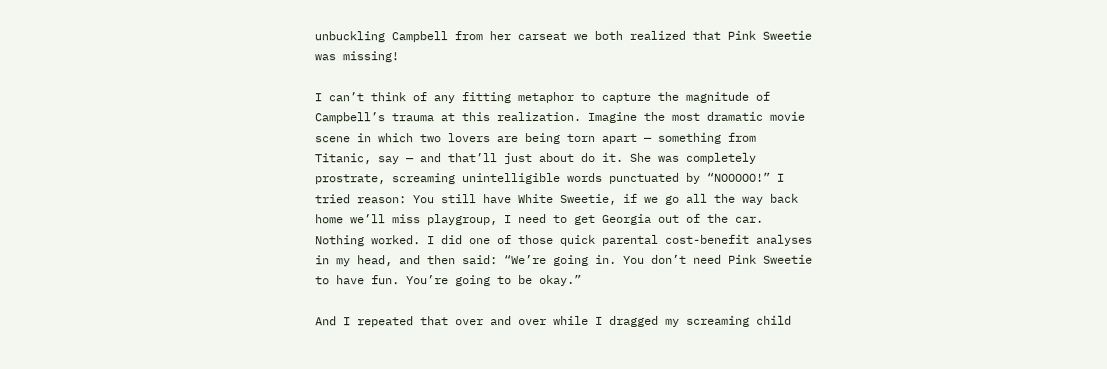unbuckling Campbell from her carseat we both realized that Pink Sweetie was missing!

I can’t think of any fitting metaphor to capture the magnitude of Campbell’s trauma at this realization. Imagine the most dramatic movie scene in which two lovers are being torn apart — something from Titanic, say — and that’ll just about do it. She was completely prostrate, screaming unintelligible words punctuated by “NOOOOO!” I tried reason: You still have White Sweetie, if we go all the way back home we’ll miss playgroup, I need to get Georgia out of the car. Nothing worked. I did one of those quick parental cost-benefit analyses in my head, and then said: “We’re going in. You don’t need Pink Sweetie to have fun. You’re going to be okay.”

And I repeated that over and over while I dragged my screaming child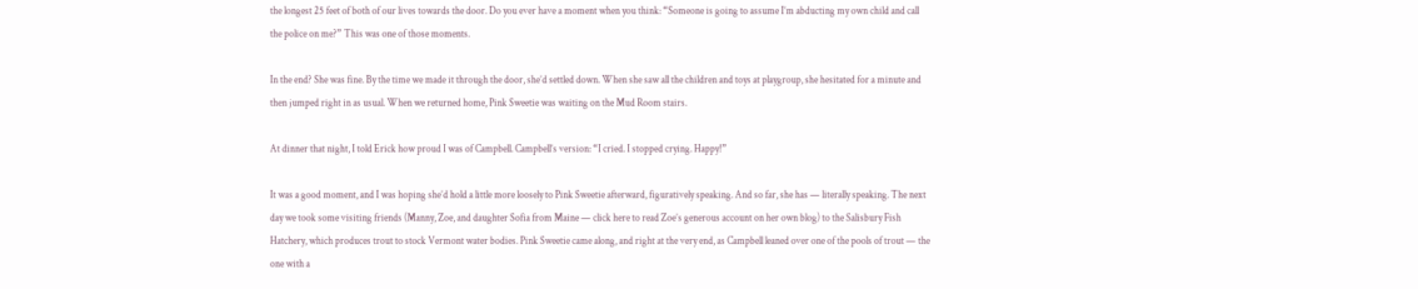the longest 25 feet of both of our lives towards the door. Do you ever have a moment when you think: “Someone is going to assume I’m abducting my own child and call the police on me?” This was one of those moments.

In the end? She was fine. By the time we made it through the door, she’d settled down. When she saw all the children and toys at playgroup, she hesitated for a minute and then jumped right in as usual. When we returned home, Pink Sweetie was waiting on the Mud Room stairs.

At dinner that night, I told Erick how proud I was of Campbell. Campbell’s version: “I cried. I stopped crying. Happy!”

It was a good moment, and I was hoping she’d hold a little more loosely to Pink Sweetie afterward, figuratively speaking. And so far, she has — literally speaking. The next day we took some visiting friends (Manny, Zoe, and daughter Sofia from Maine — click here to read Zoe’s generous account on her own blog) to the Salisbury Fish Hatchery, which produces trout to stock Vermont water bodies. Pink Sweetie came along, and right at the very end, as Campbell leaned over one of the pools of trout — the one with a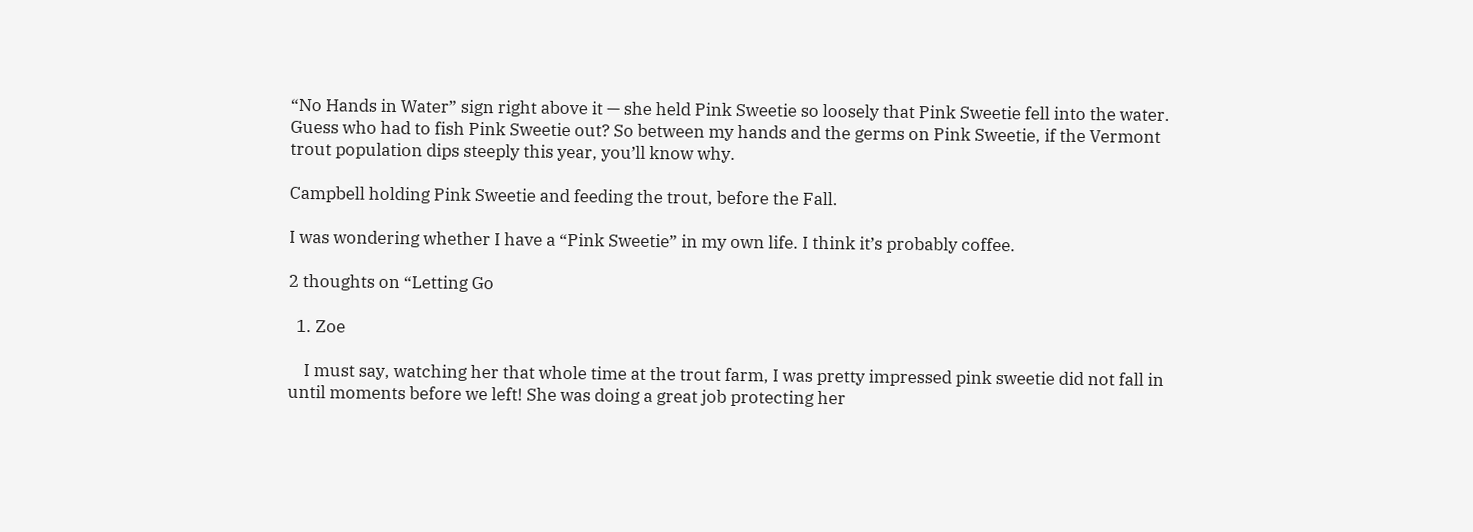“No Hands in Water” sign right above it — she held Pink Sweetie so loosely that Pink Sweetie fell into the water. Guess who had to fish Pink Sweetie out? So between my hands and the germs on Pink Sweetie, if the Vermont trout population dips steeply this year, you’ll know why.

Campbell holding Pink Sweetie and feeding the trout, before the Fall.

I was wondering whether I have a “Pink Sweetie” in my own life. I think it’s probably coffee.

2 thoughts on “Letting Go

  1. Zoe

    I must say, watching her that whole time at the trout farm, I was pretty impressed pink sweetie did not fall in until moments before we left! She was doing a great job protecting her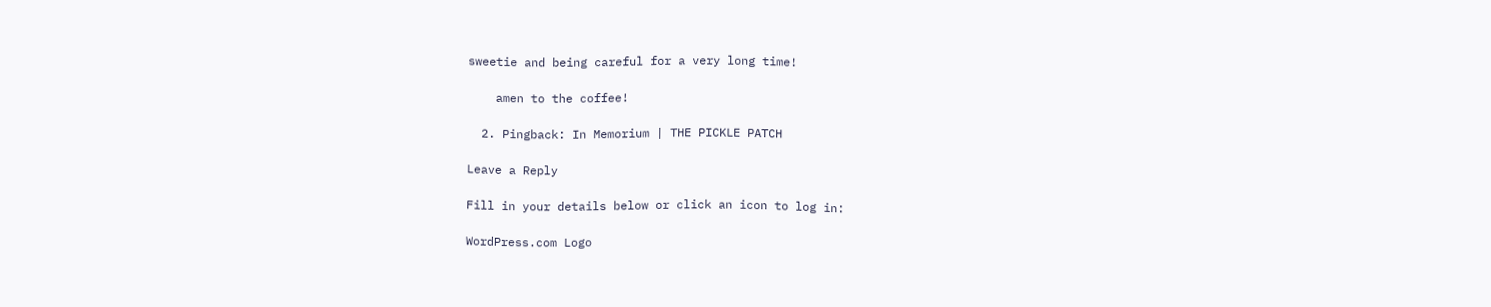sweetie and being careful for a very long time!

    amen to the coffee!

  2. Pingback: In Memorium | THE PICKLE PATCH

Leave a Reply

Fill in your details below or click an icon to log in:

WordPress.com Logo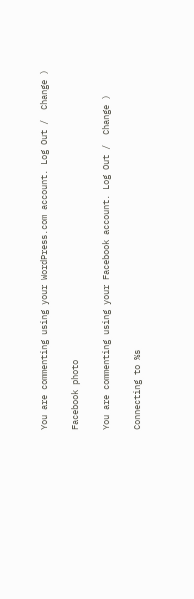You are commenting using your WordPress.com account. Log Out /  Change )

Facebook photo

You are commenting using your Facebook account. Log Out /  Change )

Connecting to %s